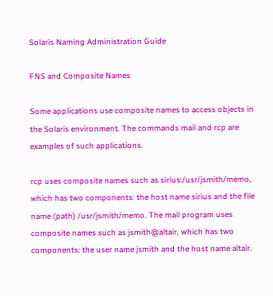Solaris Naming Administration Guide

FNS and Composite Names

Some applications use composite names to access objects in the Solaris environment. The commands mail and rcp are examples of such applications.

rcp uses composite names such as sirius:/usr/jsmith/memo, which has two components: the host name sirius and the file name (path) /usr/jsmith/memo. The mail program uses composite names such as jsmith@altair, which has two components: the user name jsmith and the host name altair.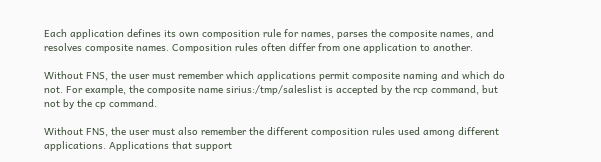Each application defines its own composition rule for names, parses the composite names, and resolves composite names. Composition rules often differ from one application to another.

Without FNS, the user must remember which applications permit composite naming and which do not. For example, the composite name sirius:/tmp/saleslist is accepted by the rcp command, but not by the cp command.

Without FNS, the user must also remember the different composition rules used among different applications. Applications that support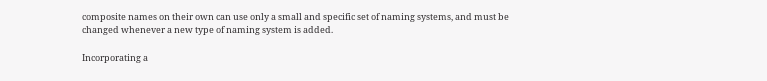composite names on their own can use only a small and specific set of naming systems, and must be changed whenever a new type of naming system is added.

Incorporating a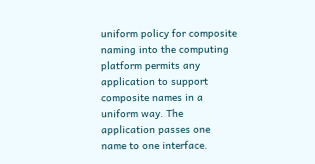uniform policy for composite naming into the computing platform permits any application to support composite names in a uniform way. The application passes one name to one interface.